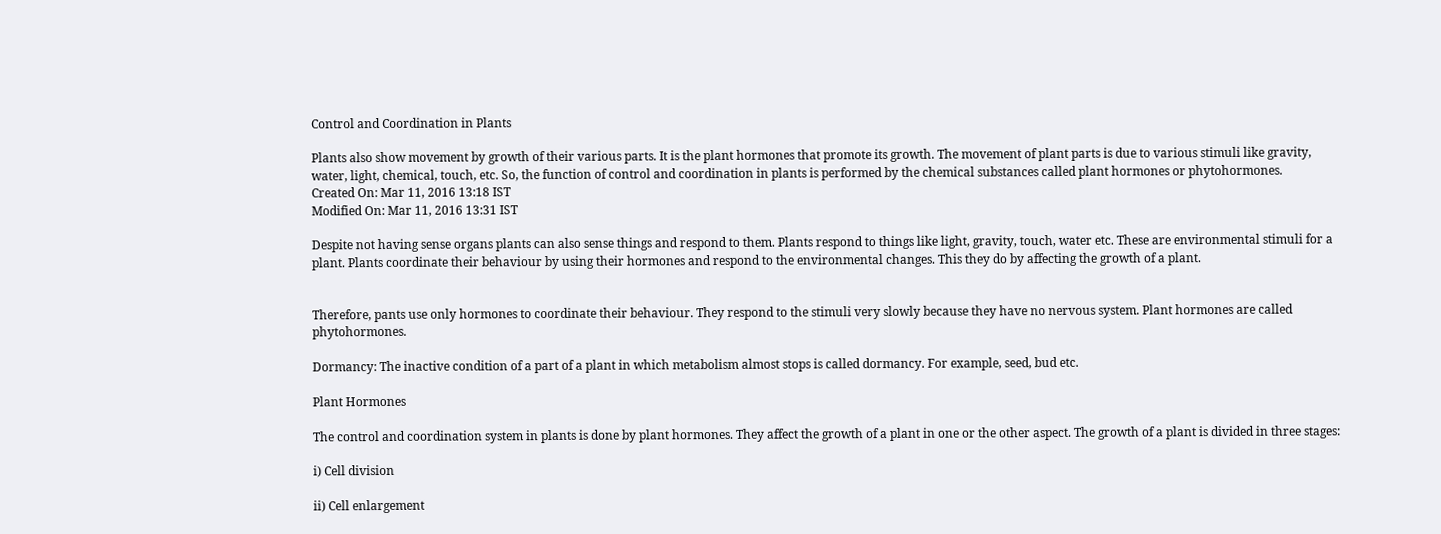Control and Coordination in Plants

Plants also show movement by growth of their various parts. It is the plant hormones that promote its growth. The movement of plant parts is due to various stimuli like gravity, water, light, chemical, touch, etc. So, the function of control and coordination in plants is performed by the chemical substances called plant hormones or phytohormones.
Created On: Mar 11, 2016 13:18 IST
Modified On: Mar 11, 2016 13:31 IST

Despite not having sense organs plants can also sense things and respond to them. Plants respond to things like light, gravity, touch, water etc. These are environmental stimuli for a plant. Plants coordinate their behaviour by using their hormones and respond to the environmental changes. This they do by affecting the growth of a plant.


Therefore, pants use only hormones to coordinate their behaviour. They respond to the stimuli very slowly because they have no nervous system. Plant hormones are called phytohormones.

Dormancy: The inactive condition of a part of a plant in which metabolism almost stops is called dormancy. For example, seed, bud etc.

Plant Hormones

The control and coordination system in plants is done by plant hormones. They affect the growth of a plant in one or the other aspect. The growth of a plant is divided in three stages:

i) Cell division

ii) Cell enlargement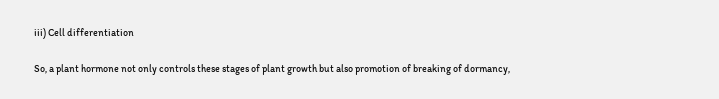iii) Cell differentiation

So, a plant hormone not only controls these stages of plant growth but also promotion of breaking of dormancy,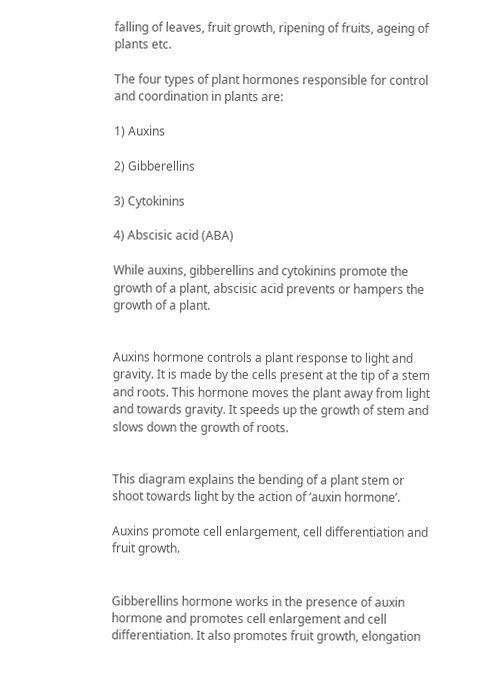falling of leaves, fruit growth, ripening of fruits, ageing of plants etc.

The four types of plant hormones responsible for control and coordination in plants are:

1) Auxins

2) Gibberellins

3) Cytokinins

4) Abscisic acid (ABA)

While auxins, gibberellins and cytokinins promote the growth of a plant, abscisic acid prevents or hampers the growth of a plant.


Auxins hormone controls a plant response to light and gravity. It is made by the cells present at the tip of a stem and roots. This hormone moves the plant away from light and towards gravity. It speeds up the growth of stem and slows down the growth of roots.


This diagram explains the bending of a plant stem or shoot towards light by the action of ‘auxin hormone’.

Auxins promote cell enlargement, cell differentiation and fruit growth.


Gibberellins hormone works in the presence of auxin hormone and promotes cell enlargement and cell differentiation. It also promotes fruit growth, elongation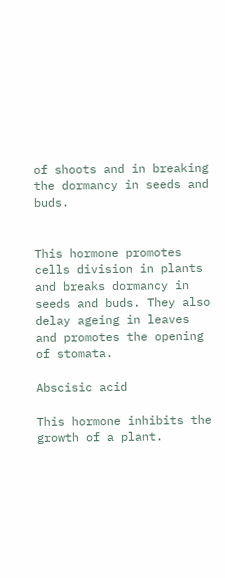of shoots and in breaking the dormancy in seeds and buds.


This hormone promotes cells division in plants and breaks dormancy in seeds and buds. They also delay ageing in leaves and promotes the opening of stomata.

Abscisic acid

This hormone inhibits the growth of a plant.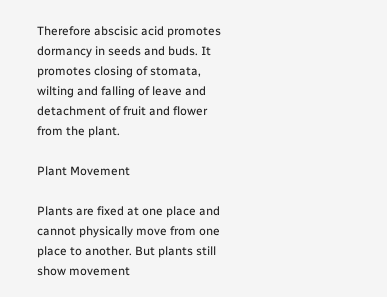Therefore abscisic acid promotes dormancy in seeds and buds. It promotes closing of stomata, wilting and falling of leave and detachment of fruit and flower from the plant.

Plant Movement

Plants are fixed at one place and cannot physically move from one place to another. But plants still show movement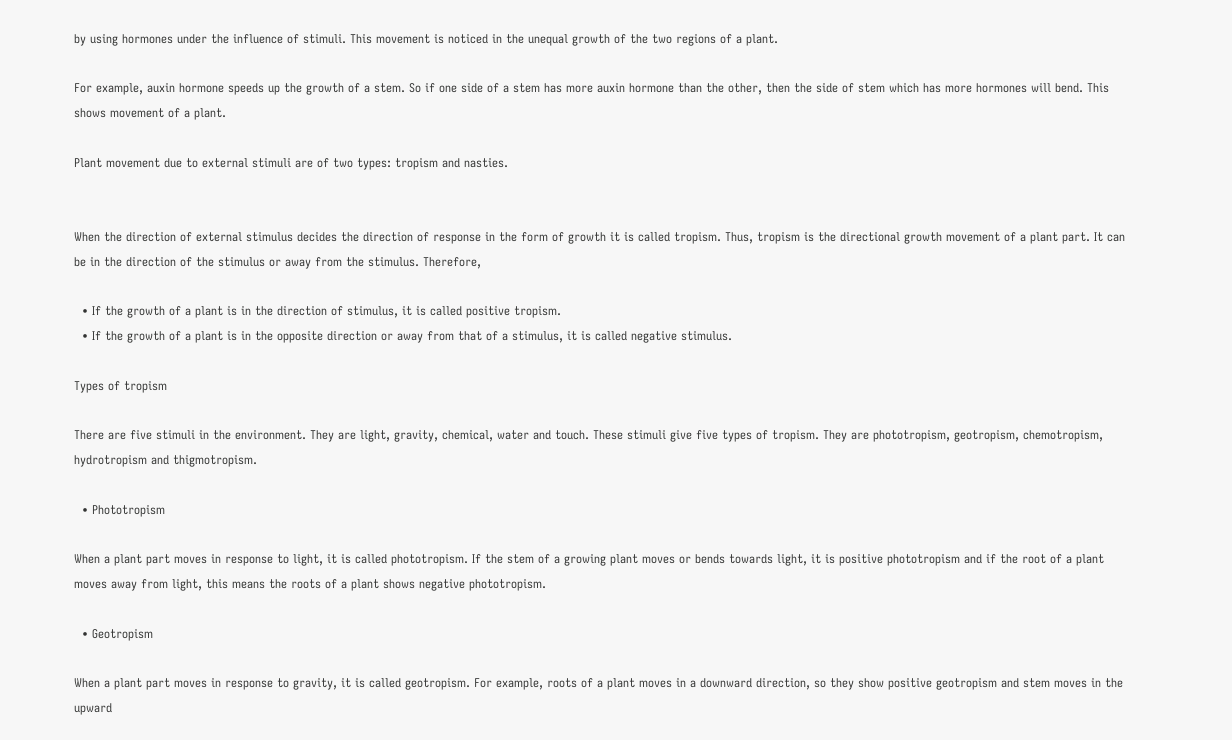by using hormones under the influence of stimuli. This movement is noticed in the unequal growth of the two regions of a plant.

For example, auxin hormone speeds up the growth of a stem. So if one side of a stem has more auxin hormone than the other, then the side of stem which has more hormones will bend. This shows movement of a plant.

Plant movement due to external stimuli are of two types: tropism and nasties.


When the direction of external stimulus decides the direction of response in the form of growth it is called tropism. Thus, tropism is the directional growth movement of a plant part. It can be in the direction of the stimulus or away from the stimulus. Therefore,

  • If the growth of a plant is in the direction of stimulus, it is called positive tropism.
  • If the growth of a plant is in the opposite direction or away from that of a stimulus, it is called negative stimulus.

Types of tropism

There are five stimuli in the environment. They are light, gravity, chemical, water and touch. These stimuli give five types of tropism. They are phototropism, geotropism, chemotropism, hydrotropism and thigmotropism.

  • Phototropism

When a plant part moves in response to light, it is called phototropism. If the stem of a growing plant moves or bends towards light, it is positive phototropism and if the root of a plant moves away from light, this means the roots of a plant shows negative phototropism.

  • Geotropism

When a plant part moves in response to gravity, it is called geotropism. For example, roots of a plant moves in a downward direction, so they show positive geotropism and stem moves in the upward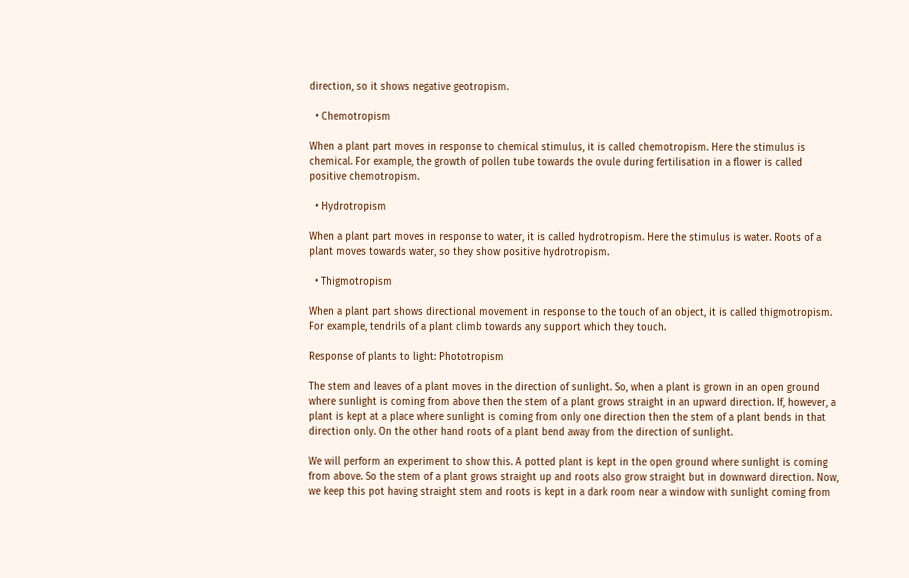direction, so it shows negative geotropism.

  • Chemotropism

When a plant part moves in response to chemical stimulus, it is called chemotropism. Here the stimulus is chemical. For example, the growth of pollen tube towards the ovule during fertilisation in a flower is called positive chemotropism.

  • Hydrotropism

When a plant part moves in response to water, it is called hydrotropism. Here the stimulus is water. Roots of a plant moves towards water, so they show positive hydrotropism.

  • Thigmotropism

When a plant part shows directional movement in response to the touch of an object, it is called thigmotropism. For example, tendrils of a plant climb towards any support which they touch.

Response of plants to light: Phototropism

The stem and leaves of a plant moves in the direction of sunlight. So, when a plant is grown in an open ground where sunlight is coming from above then the stem of a plant grows straight in an upward direction. If, however, a plant is kept at a place where sunlight is coming from only one direction then the stem of a plant bends in that direction only. On the other hand roots of a plant bend away from the direction of sunlight.

We will perform an experiment to show this. A potted plant is kept in the open ground where sunlight is coming from above. So the stem of a plant grows straight up and roots also grow straight but in downward direction. Now, we keep this pot having straight stem and roots is kept in a dark room near a window with sunlight coming from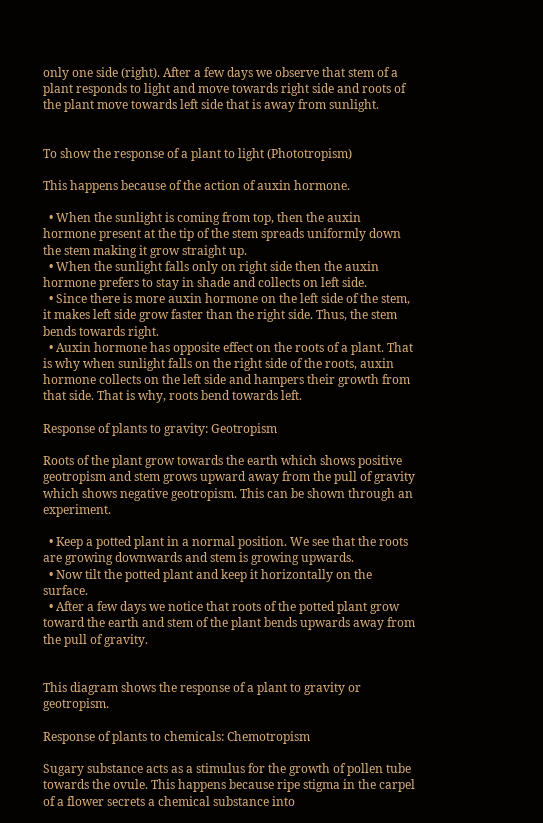only one side (right). After a few days we observe that stem of a plant responds to light and move towards right side and roots of the plant move towards left side that is away from sunlight.


To show the response of a plant to light (Phototropism)

This happens because of the action of auxin hormone.

  • When the sunlight is coming from top, then the auxin hormone present at the tip of the stem spreads uniformly down the stem making it grow straight up.
  • When the sunlight falls only on right side then the auxin hormone prefers to stay in shade and collects on left side.
  • Since there is more auxin hormone on the left side of the stem, it makes left side grow faster than the right side. Thus, the stem bends towards right.
  • Auxin hormone has opposite effect on the roots of a plant. That is why when sunlight falls on the right side of the roots, auxin hormone collects on the left side and hampers their growth from that side. That is why, roots bend towards left.

Response of plants to gravity: Geotropism

Roots of the plant grow towards the earth which shows positive geotropism and stem grows upward away from the pull of gravity which shows negative geotropism. This can be shown through an experiment.

  • Keep a potted plant in a normal position. We see that the roots are growing downwards and stem is growing upwards.
  • Now tilt the potted plant and keep it horizontally on the surface.
  • After a few days we notice that roots of the potted plant grow toward the earth and stem of the plant bends upwards away from the pull of gravity.


This diagram shows the response of a plant to gravity or geotropism.

Response of plants to chemicals: Chemotropism

Sugary substance acts as a stimulus for the growth of pollen tube towards the ovule. This happens because ripe stigma in the carpel of a flower secrets a chemical substance into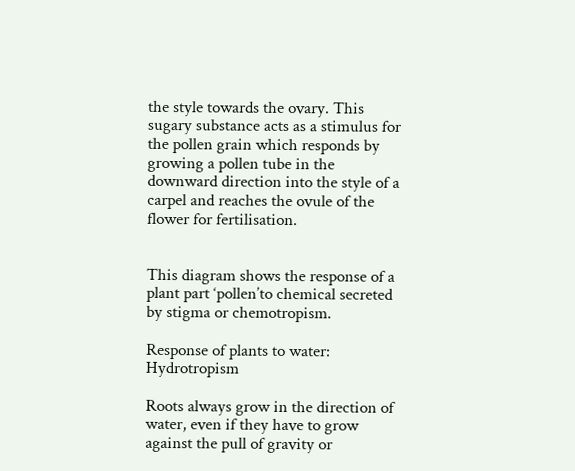the style towards the ovary. This sugary substance acts as a stimulus for the pollen grain which responds by growing a pollen tube in the downward direction into the style of a carpel and reaches the ovule of the flower for fertilisation.


This diagram shows the response of a plant part ‘pollen’to chemical secreted by stigma or chemotropism.

Response of plants to water: Hydrotropism

Roots always grow in the direction of water, even if they have to grow against the pull of gravity or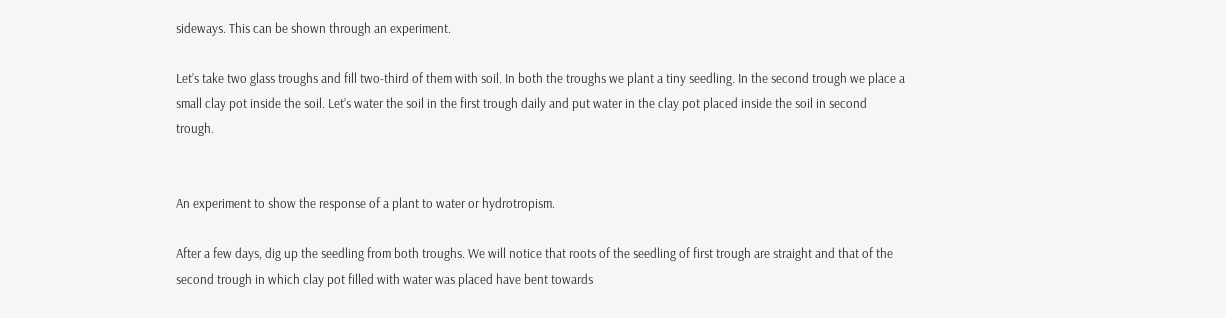sideways. This can be shown through an experiment.

Let’s take two glass troughs and fill two-third of them with soil. In both the troughs we plant a tiny seedling. In the second trough we place a small clay pot inside the soil. Let’s water the soil in the first trough daily and put water in the clay pot placed inside the soil in second trough.


An experiment to show the response of a plant to water or hydrotropism.

After a few days, dig up the seedling from both troughs. We will notice that roots of the seedling of first trough are straight and that of the second trough in which clay pot filled with water was placed have bent towards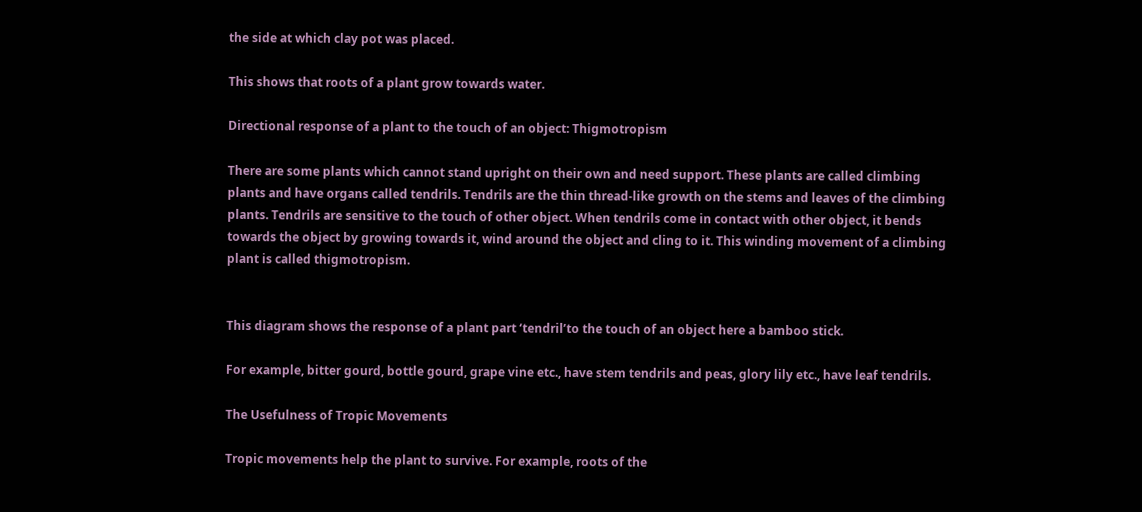the side at which clay pot was placed.

This shows that roots of a plant grow towards water.

Directional response of a plant to the touch of an object: Thigmotropism

There are some plants which cannot stand upright on their own and need support. These plants are called climbing plants and have organs called tendrils. Tendrils are the thin thread-like growth on the stems and leaves of the climbing plants. Tendrils are sensitive to the touch of other object. When tendrils come in contact with other object, it bends towards the object by growing towards it, wind around the object and cling to it. This winding movement of a climbing plant is called thigmotropism.


This diagram shows the response of a plant part ‘tendril’to the touch of an object here a bamboo stick.

For example, bitter gourd, bottle gourd, grape vine etc., have stem tendrils and peas, glory lily etc., have leaf tendrils.

The Usefulness of Tropic Movements

Tropic movements help the plant to survive. For example, roots of the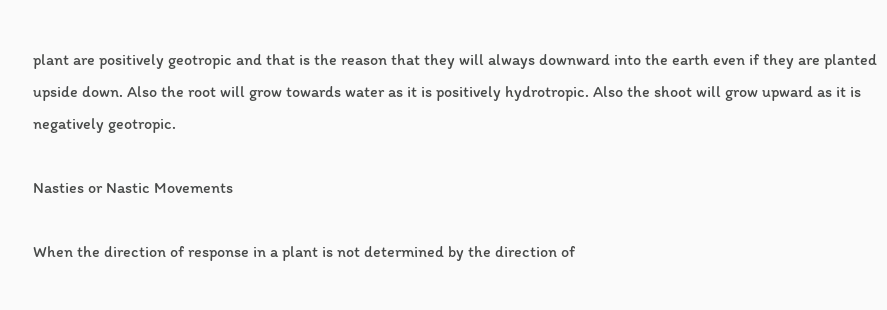plant are positively geotropic and that is the reason that they will always downward into the earth even if they are planted upside down. Also the root will grow towards water as it is positively hydrotropic. Also the shoot will grow upward as it is negatively geotropic.

Nasties or Nastic Movements

When the direction of response in a plant is not determined by the direction of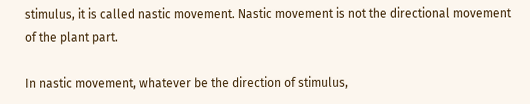stimulus, it is called nastic movement. Nastic movement is not the directional movement of the plant part.

In nastic movement, whatever be the direction of stimulus,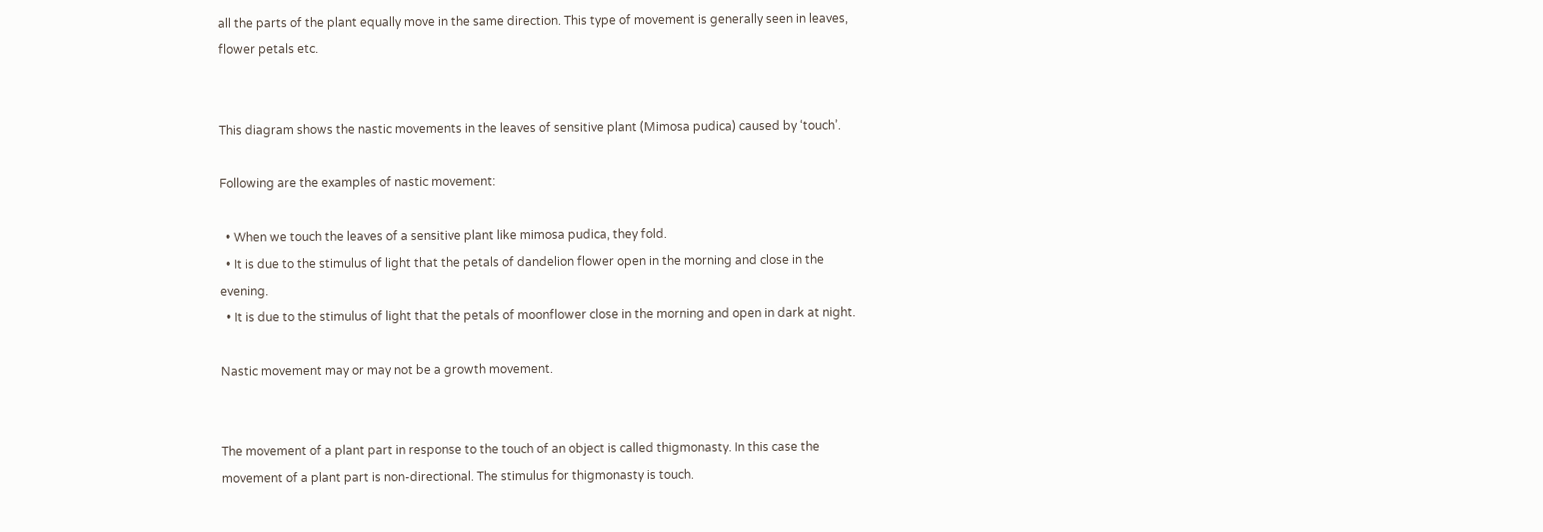all the parts of the plant equally move in the same direction. This type of movement is generally seen in leaves, flower petals etc.


This diagram shows the nastic movements in the leaves of sensitive plant (Mimosa pudica) caused by ‘touch’.

Following are the examples of nastic movement:

  • When we touch the leaves of a sensitive plant like mimosa pudica, they fold.
  • It is due to the stimulus of light that the petals of dandelion flower open in the morning and close in the evening.
  • It is due to the stimulus of light that the petals of moonflower close in the morning and open in dark at night.

Nastic movement may or may not be a growth movement.


The movement of a plant part in response to the touch of an object is called thigmonasty. In this case the movement of a plant part is non-directional. The stimulus for thigmonasty is touch.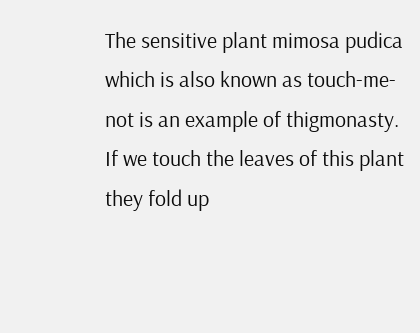The sensitive plant mimosa pudica which is also known as touch-me-not is an example of thigmonasty. If we touch the leaves of this plant they fold up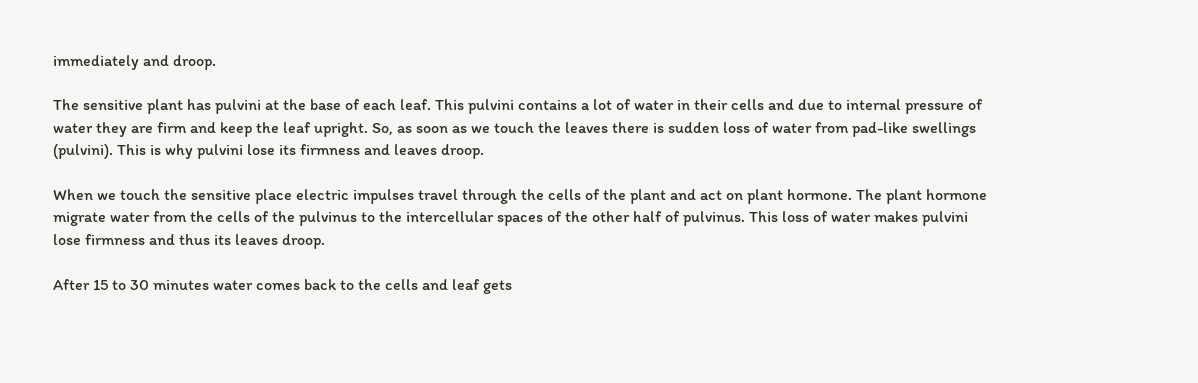immediately and droop.

The sensitive plant has pulvini at the base of each leaf. This pulvini contains a lot of water in their cells and due to internal pressure of water they are firm and keep the leaf upright. So, as soon as we touch the leaves there is sudden loss of water from pad-like swellings (pulvini). This is why pulvini lose its firmness and leaves droop.

When we touch the sensitive place electric impulses travel through the cells of the plant and act on plant hormone. The plant hormone migrate water from the cells of the pulvinus to the intercellular spaces of the other half of pulvinus. This loss of water makes pulvini lose firmness and thus its leaves droop.

After 15 to 30 minutes water comes back to the cells and leaf gets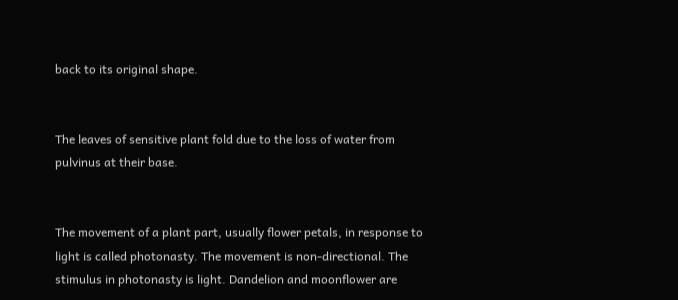back to its original shape.


The leaves of sensitive plant fold due to the loss of water from pulvinus at their base.


The movement of a plant part, usually flower petals, in response to light is called photonasty. The movement is non-directional. The stimulus in photonasty is light. Dandelion and moonflower are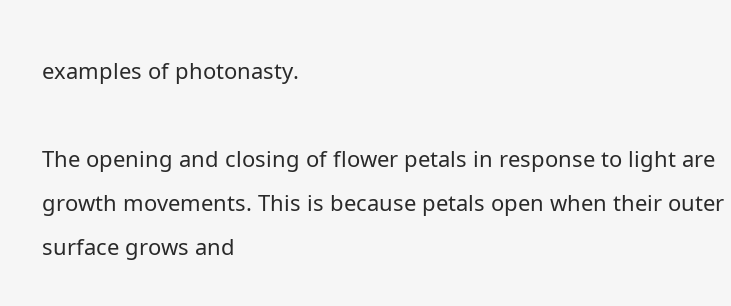examples of photonasty.

The opening and closing of flower petals in response to light are growth movements. This is because petals open when their outer surface grows and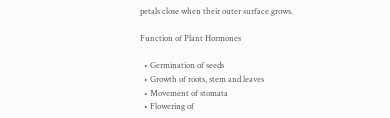petals close when their outer surface grows.

Function of Plant Hormones

  • Germination of seeds
  • Growth of roots, stem and leaves
  • Movement of stomata
  • Flowering of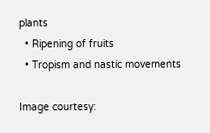plants
  • Ripening of fruits
  • Tropism and nastic movements

Image courtesy: